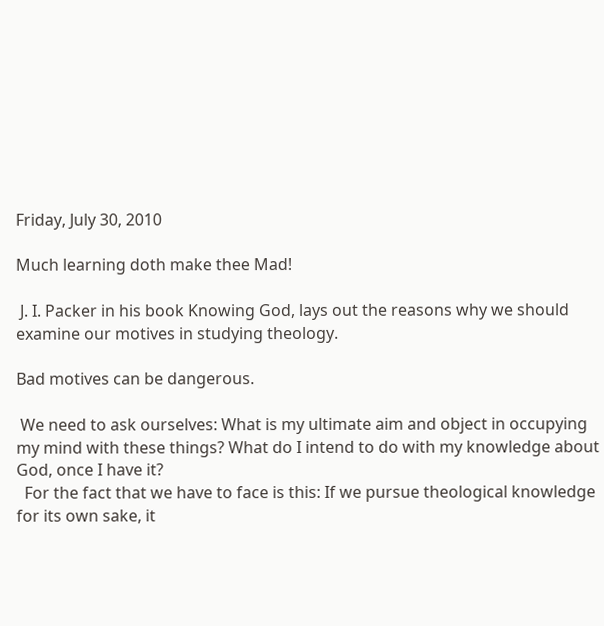Friday, July 30, 2010

Much learning doth make thee Mad!

 J. I. Packer in his book Knowing God, lays out the reasons why we should examine our motives in studying theology.

Bad motives can be dangerous.

 We need to ask ourselves: What is my ultimate aim and object in occupying my mind with these things? What do I intend to do with my knowledge about God, once I have it?
  For the fact that we have to face is this: If we pursue theological knowledge for its own sake, it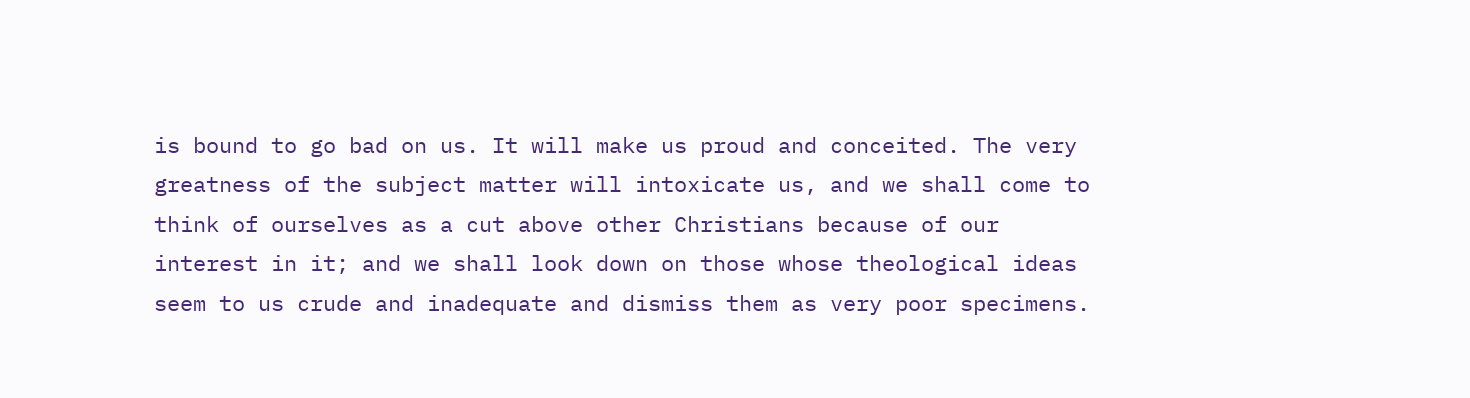is bound to go bad on us. It will make us proud and conceited. The very greatness of the subject matter will intoxicate us, and we shall come to think of ourselves as a cut above other Christians because of our interest in it; and we shall look down on those whose theological ideas seem to us crude and inadequate and dismiss them as very poor specimens.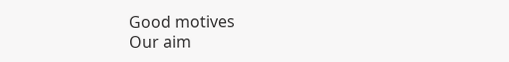Good motives
Our aim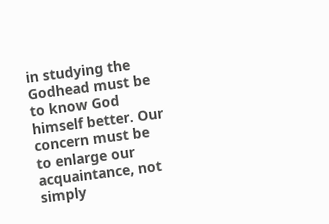in studying the Godhead must be to know God himself better. Our concern must be to enlarge our acquaintance, not simply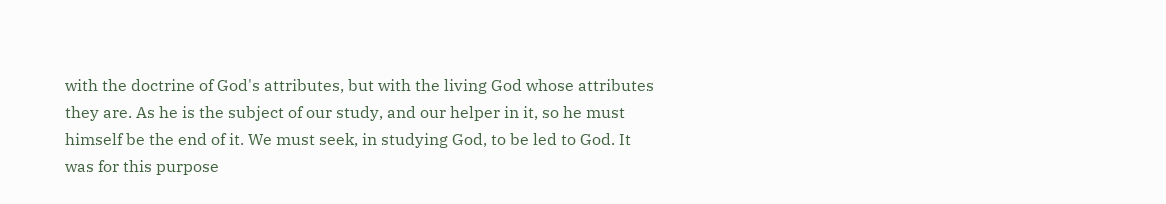with the doctrine of God's attributes, but with the living God whose attributes they are. As he is the subject of our study, and our helper in it, so he must himself be the end of it. We must seek, in studying God, to be led to God. It was for this purpose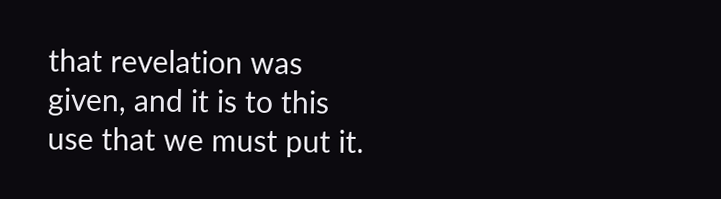that revelation was given, and it is to this use that we must put it.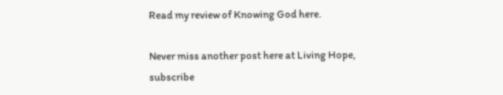Read my review of Knowing God here.

Never miss another post here at Living Hope,
subscribe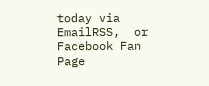today via  EmailRSS,  or Facebook Fan Page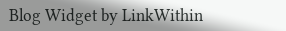Blog Widget by LinkWithin